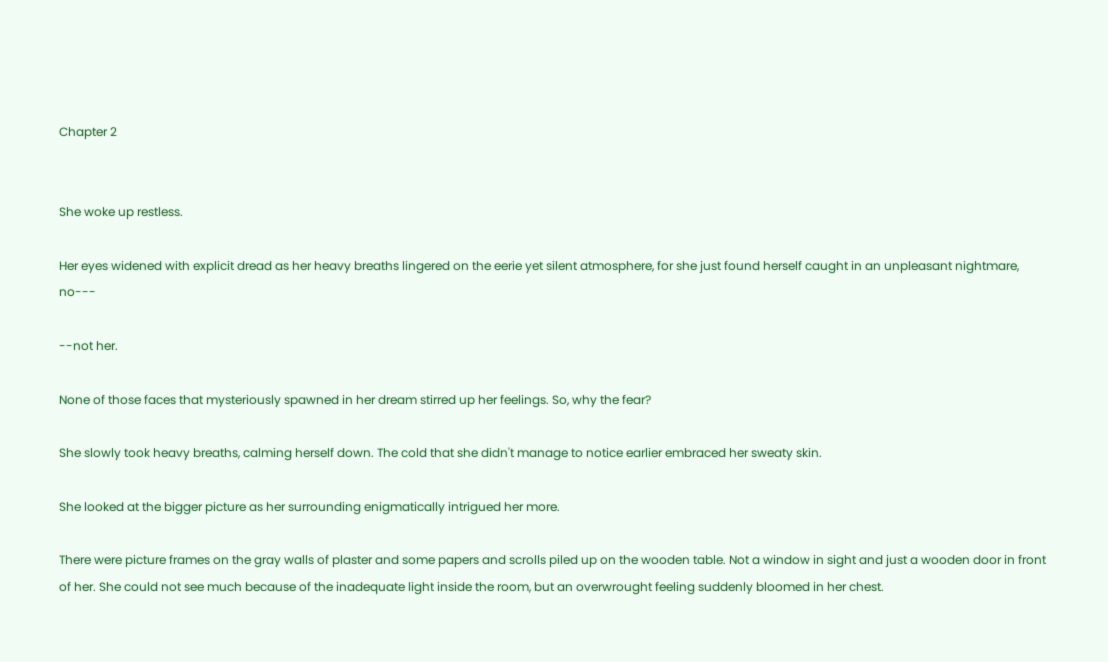Chapter 2


She woke up restless.

Her eyes widened with explicit dread as her heavy breaths lingered on the eerie yet silent atmosphere, for she just found herself caught in an unpleasant nightmare, no---

--not her.

None of those faces that mysteriously spawned in her dream stirred up her feelings. So, why the fear?

She slowly took heavy breaths, calming herself down. The cold that she didn't manage to notice earlier embraced her sweaty skin.

She looked at the bigger picture as her surrounding enigmatically intrigued her more.

There were picture frames on the gray walls of plaster and some papers and scrolls piled up on the wooden table. Not a window in sight and just a wooden door in front of her. She could not see much because of the inadequate light inside the room, but an overwrought feeling suddenly bloomed in her chest.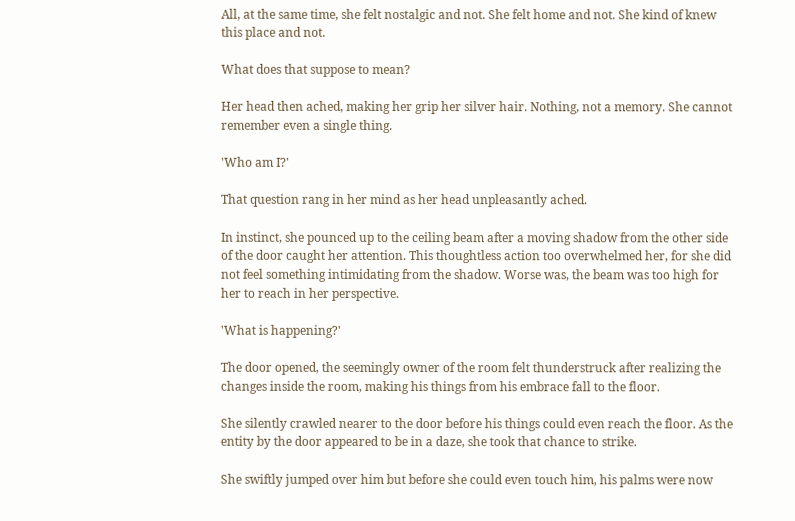All, at the same time, she felt nostalgic and not. She felt home and not. She kind of knew this place and not.

What does that suppose to mean?

Her head then ached, making her grip her silver hair. Nothing, not a memory. She cannot remember even a single thing.

'Who am I?'

That question rang in her mind as her head unpleasantly ached.

In instinct, she pounced up to the ceiling beam after a moving shadow from the other side of the door caught her attention. This thoughtless action too overwhelmed her, for she did not feel something intimidating from the shadow. Worse was, the beam was too high for her to reach in her perspective.

'What is happening?'

The door opened, the seemingly owner of the room felt thunderstruck after realizing the changes inside the room, making his things from his embrace fall to the floor.

She silently crawled nearer to the door before his things could even reach the floor. As the entity by the door appeared to be in a daze, she took that chance to strike.

She swiftly jumped over him but before she could even touch him, his palms were now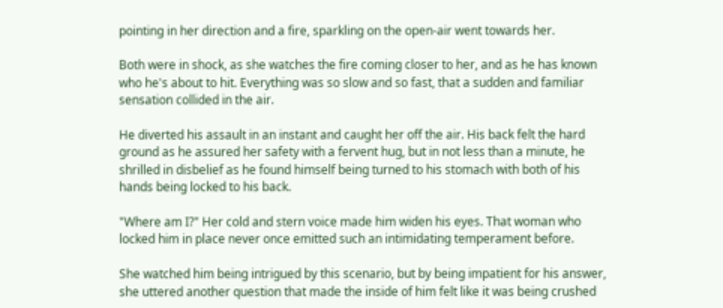pointing in her direction and a fire, sparkling on the open-air went towards her.

Both were in shock, as she watches the fire coming closer to her, and as he has known who he's about to hit. Everything was so slow and so fast, that a sudden and familiar sensation collided in the air.

He diverted his assault in an instant and caught her off the air. His back felt the hard ground as he assured her safety with a fervent hug, but in not less than a minute, he shrilled in disbelief as he found himself being turned to his stomach with both of his hands being locked to his back.

"Where am I?" Her cold and stern voice made him widen his eyes. That woman who locked him in place never once emitted such an intimidating temperament before.

She watched him being intrigued by this scenario, but by being impatient for his answer, she uttered another question that made the inside of him felt like it was being crushed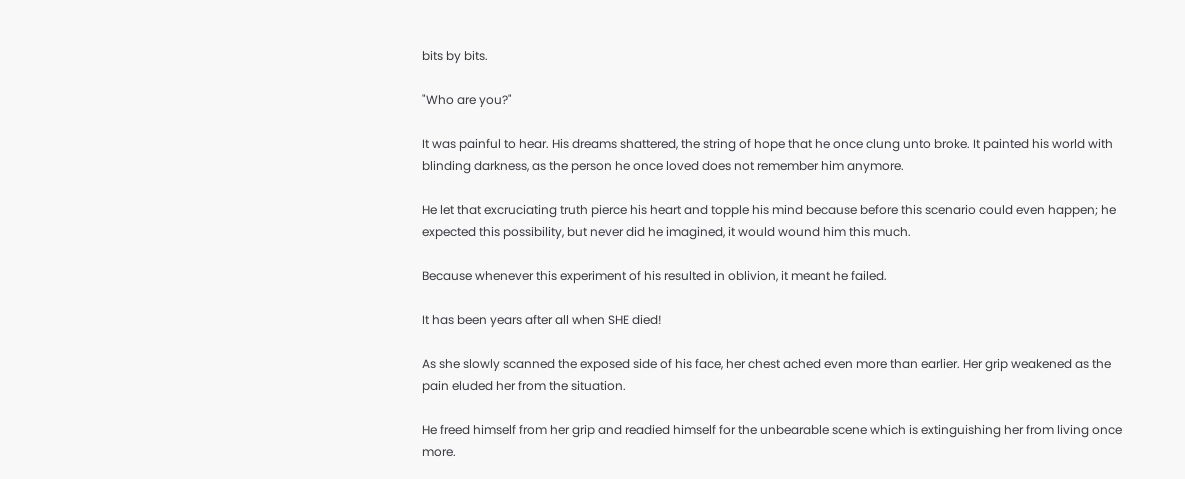bits by bits.

"Who are you?"

It was painful to hear. His dreams shattered, the string of hope that he once clung unto broke. It painted his world with blinding darkness, as the person he once loved does not remember him anymore.

He let that excruciating truth pierce his heart and topple his mind because before this scenario could even happen; he expected this possibility, but never did he imagined, it would wound him this much.

Because whenever this experiment of his resulted in oblivion, it meant he failed.

It has been years after all when SHE died!

As she slowly scanned the exposed side of his face, her chest ached even more than earlier. Her grip weakened as the pain eluded her from the situation.

He freed himself from her grip and readied himself for the unbearable scene which is extinguishing her from living once more.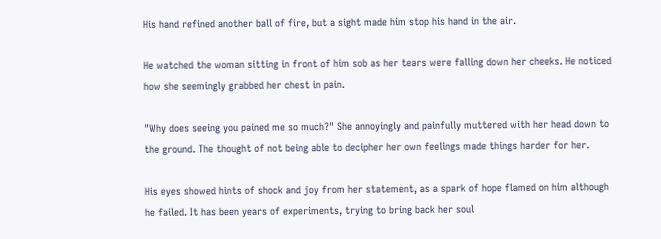His hand refined another ball of fire, but a sight made him stop his hand in the air.

He watched the woman sitting in front of him sob as her tears were falling down her cheeks. He noticed how she seemingly grabbed her chest in pain.

"Why does seeing you pained me so much?" She annoyingly and painfully muttered with her head down to the ground. The thought of not being able to decipher her own feelings made things harder for her.

His eyes showed hints of shock and joy from her statement, as a spark of hope flamed on him although he failed. It has been years of experiments, trying to bring back her soul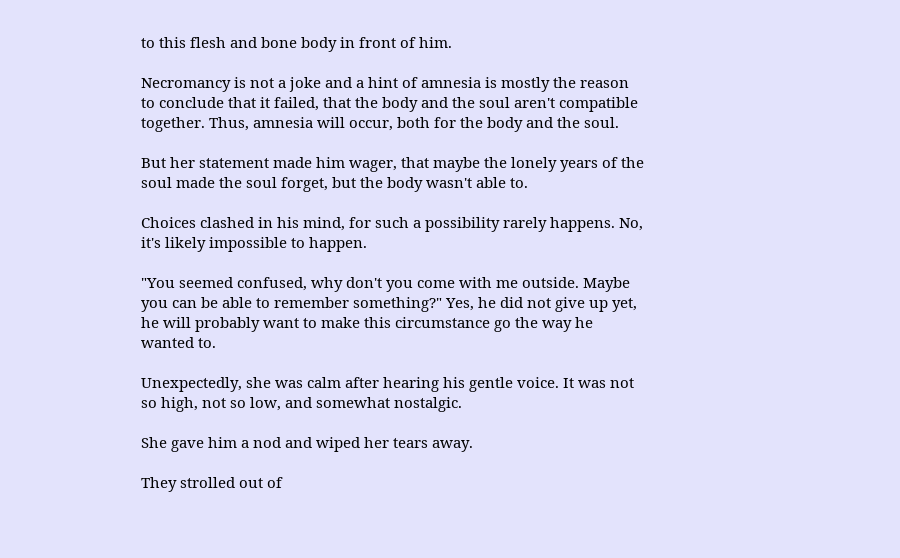to this flesh and bone body in front of him.

Necromancy is not a joke and a hint of amnesia is mostly the reason to conclude that it failed, that the body and the soul aren't compatible together. Thus, amnesia will occur, both for the body and the soul.

But her statement made him wager, that maybe the lonely years of the soul made the soul forget, but the body wasn't able to.

Choices clashed in his mind, for such a possibility rarely happens. No, it's likely impossible to happen.

"You seemed confused, why don't you come with me outside. Maybe you can be able to remember something?" Yes, he did not give up yet, he will probably want to make this circumstance go the way he wanted to.

Unexpectedly, she was calm after hearing his gentle voice. It was not so high, not so low, and somewhat nostalgic.

She gave him a nod and wiped her tears away.

They strolled out of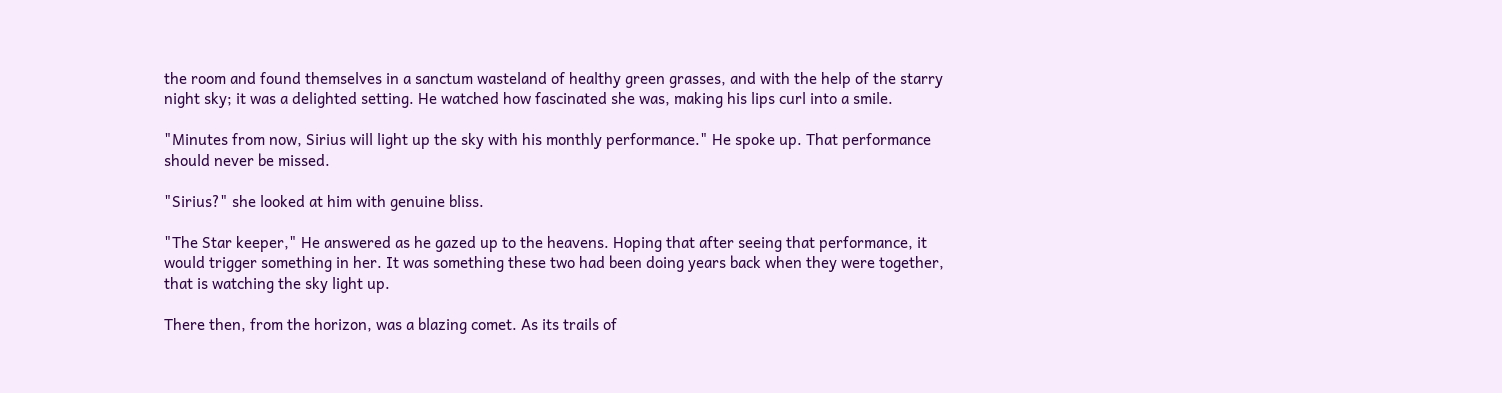the room and found themselves in a sanctum wasteland of healthy green grasses, and with the help of the starry night sky; it was a delighted setting. He watched how fascinated she was, making his lips curl into a smile.

"Minutes from now, Sirius will light up the sky with his monthly performance." He spoke up. That performance should never be missed.

"Sirius?" she looked at him with genuine bliss.

"The Star keeper," He answered as he gazed up to the heavens. Hoping that after seeing that performance, it would trigger something in her. It was something these two had been doing years back when they were together, that is watching the sky light up.

There then, from the horizon, was a blazing comet. As its trails of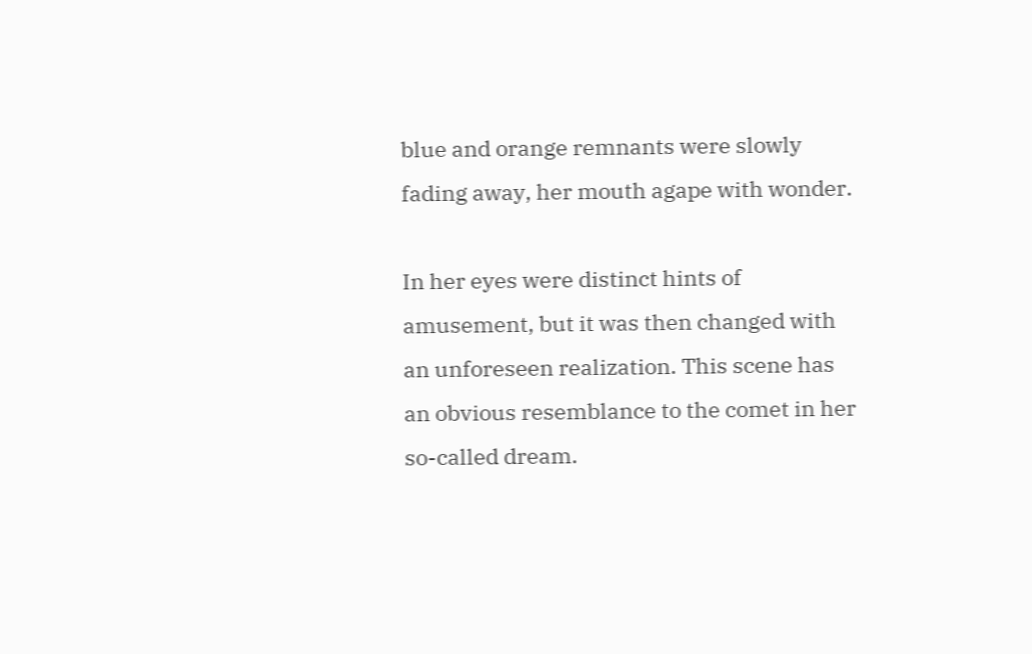blue and orange remnants were slowly fading away, her mouth agape with wonder.

In her eyes were distinct hints of amusement, but it was then changed with an unforeseen realization. This scene has an obvious resemblance to the comet in her so-called dream.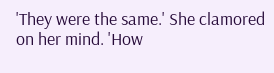'They were the same.' She clamored on her mind. 'How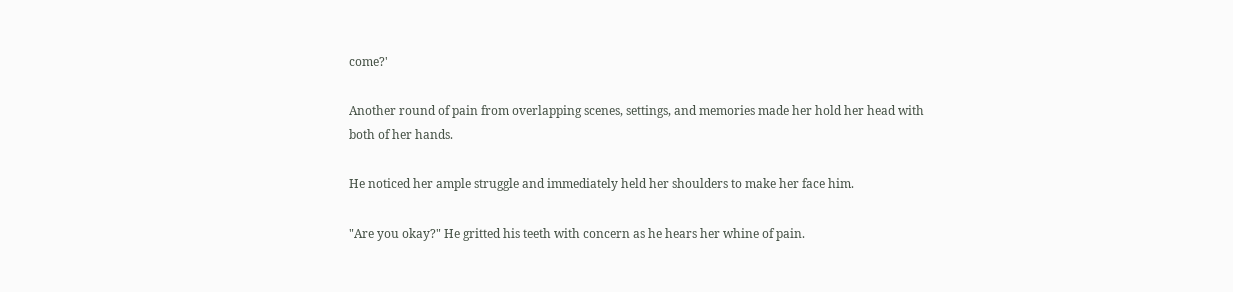come?'

Another round of pain from overlapping scenes, settings, and memories made her hold her head with both of her hands.

He noticed her ample struggle and immediately held her shoulders to make her face him.

"Are you okay?" He gritted his teeth with concern as he hears her whine of pain.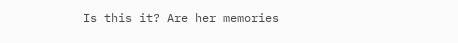Is this it? Are her memories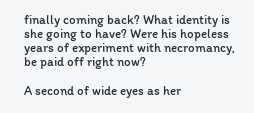finally coming back? What identity is she going to have? Were his hopeless years of experiment with necromancy, be paid off right now?

A second of wide eyes as her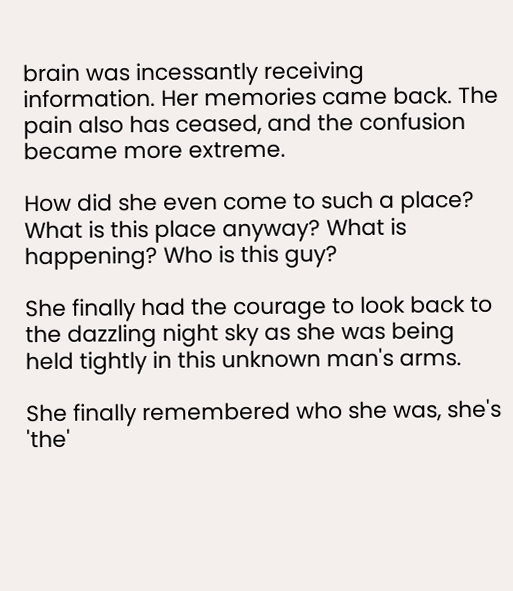brain was incessantly receiving information. Her memories came back. The pain also has ceased, and the confusion became more extreme.

How did she even come to such a place? What is this place anyway? What is happening? Who is this guy?

She finally had the courage to look back to the dazzling night sky as she was being held tightly in this unknown man's arms.

She finally remembered who she was, she's 'the'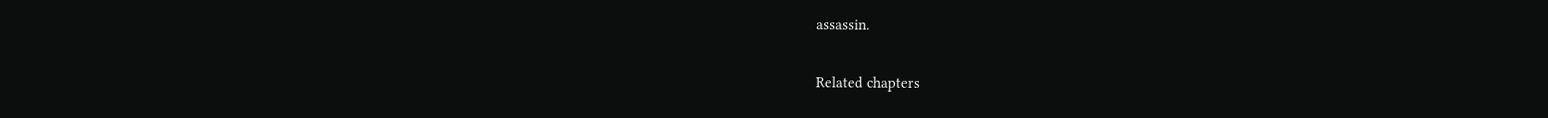assassin.

Related chapters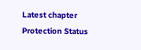Latest chapter Protection Status